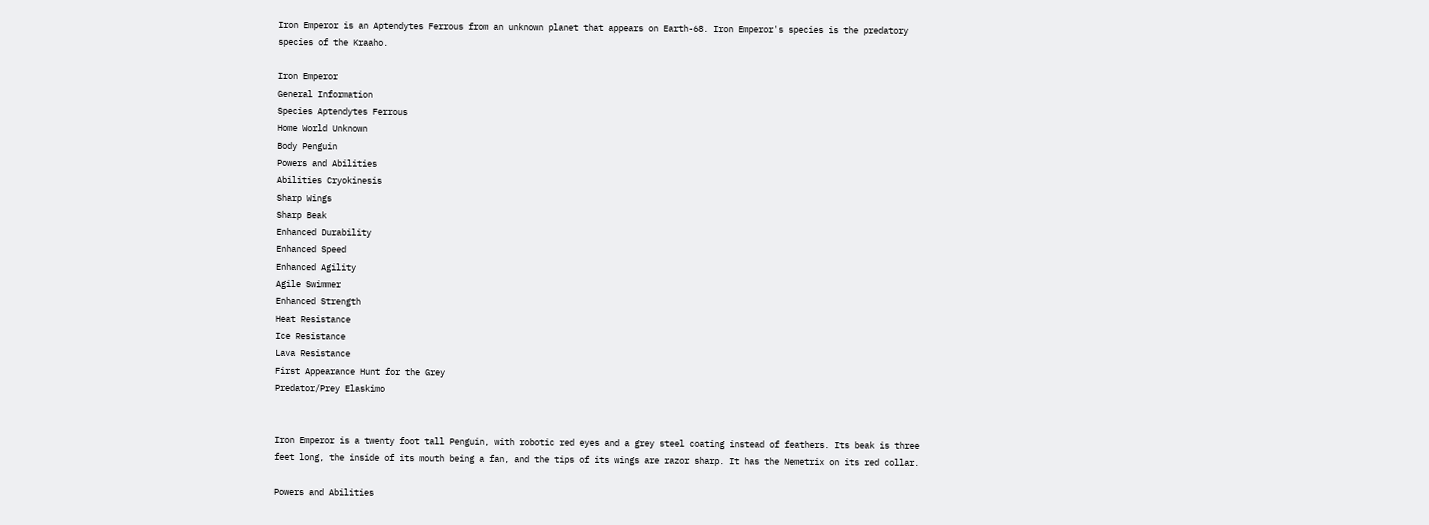Iron Emperor is an Aptendytes Ferrous from an unknown planet that appears on Earth-68. Iron Emperor's species is the predatory species of the Kraaho.

Iron Emperor
General Information
Species Aptendytes Ferrous
Home World Unknown
Body Penguin
Powers and Abilities
Abilities Cryokinesis
Sharp Wings
Sharp Beak
Enhanced Durability
Enhanced Speed
Enhanced Agility
Agile Swimmer
Enhanced Strength
Heat Resistance
Ice Resistance
Lava Resistance
First Appearance Hunt for the Grey
Predator/Prey Elaskimo


Iron Emperor is a twenty foot tall Penguin, with robotic red eyes and a grey steel coating instead of feathers. Its beak is three feet long, the inside of its mouth being a fan, and the tips of its wings are razor sharp. It has the Nemetrix on its red collar.

Powers and Abilities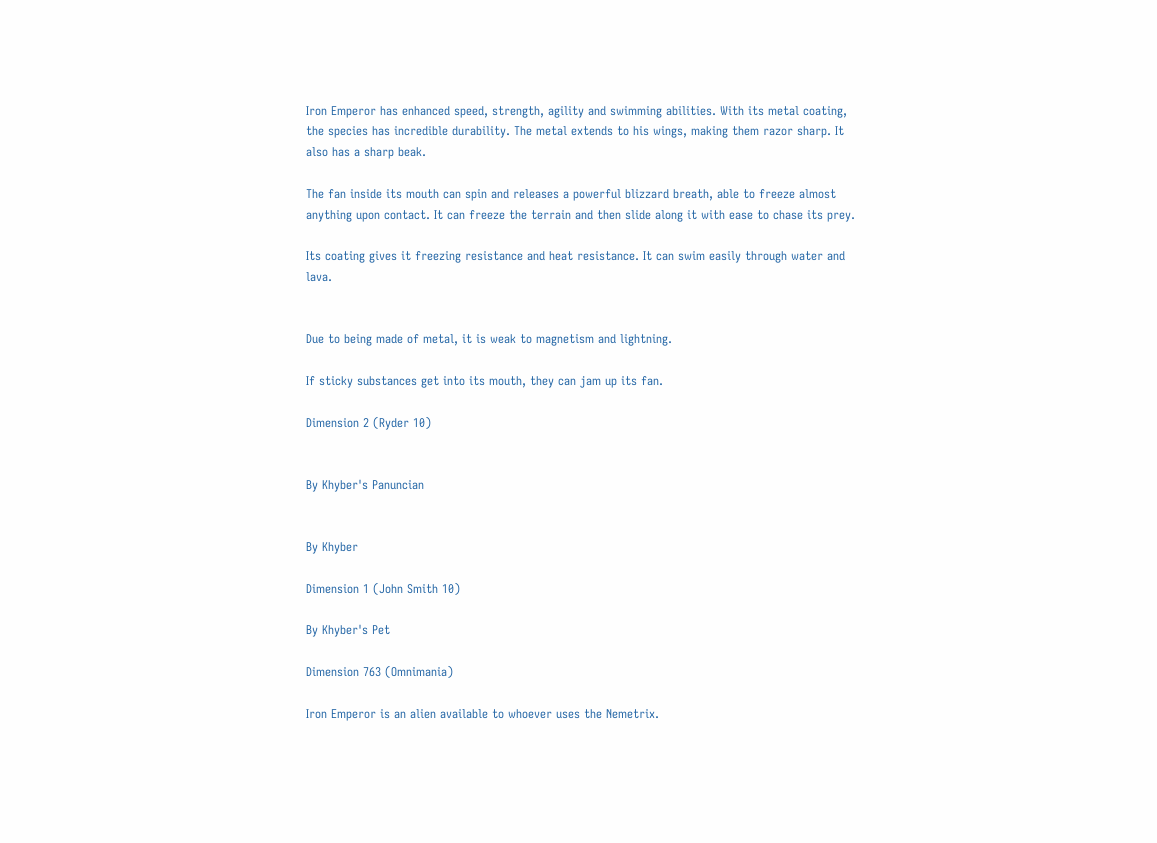Iron Emperor has enhanced speed, strength, agility and swimming abilities. With its metal coating, the species has incredible durability. The metal extends to his wings, making them razor sharp. It also has a sharp beak.

The fan inside its mouth can spin and releases a powerful blizzard breath, able to freeze almost anything upon contact. It can freeze the terrain and then slide along it with ease to chase its prey.

Its coating gives it freezing resistance and heat resistance. It can swim easily through water and lava.


Due to being made of metal, it is weak to magnetism and lightning.

If sticky substances get into its mouth, they can jam up its fan.

Dimension 2 (Ryder 10)


By Khyber's Panuncian


By Khyber

Dimension 1 (John Smith 10)

By Khyber's Pet

Dimension 763 (Omnimania)

Iron Emperor is an alien available to whoever uses the Nemetrix.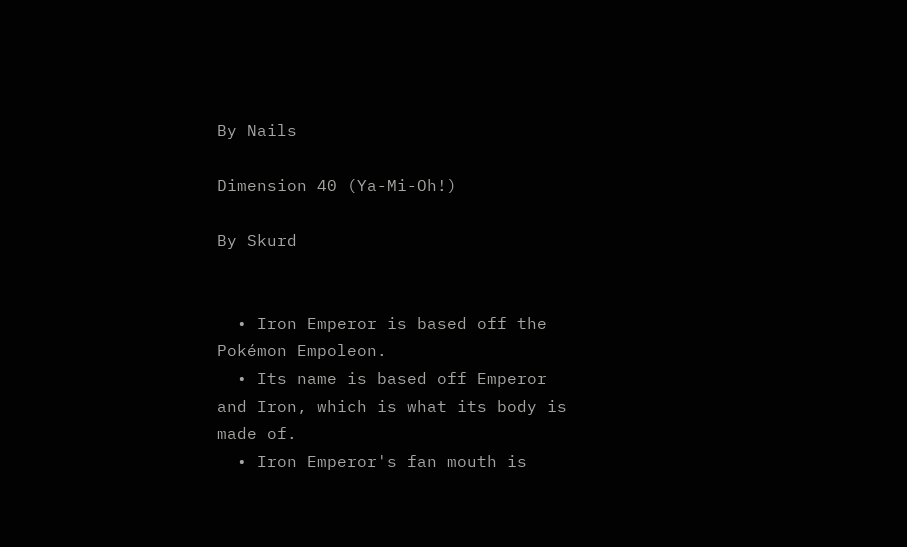By Nails

Dimension 40 (Ya-Mi-Oh!)

By Skurd


  • Iron Emperor is based off the Pokémon Empoleon.
  • Its name is based off Emperor and Iron, which is what its body is made of.
  • Iron Emperor's fan mouth is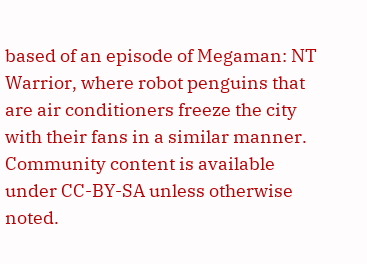based of an episode of Megaman: NT Warrior, where robot penguins that are air conditioners freeze the city with their fans in a similar manner.
Community content is available under CC-BY-SA unless otherwise noted.